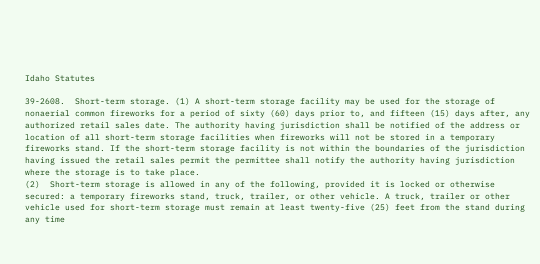Idaho Statutes

39-2608.  Short-term storage. (1) A short-term storage facility may be used for the storage of nonaerial common fireworks for a period of sixty (60) days prior to, and fifteen (15) days after, any authorized retail sales date. The authority having jurisdiction shall be notified of the address or location of all short-term storage facilities when fireworks will not be stored in a temporary fireworks stand. If the short-term storage facility is not within the boundaries of the jurisdiction having issued the retail sales permit the permittee shall notify the authority having jurisdiction where the storage is to take place.
(2)  Short-term storage is allowed in any of the following, provided it is locked or otherwise secured: a temporary fireworks stand, truck, trailer, or other vehicle. A truck, trailer or other vehicle used for short-term storage must remain at least twenty-five (25) feet from the stand during any time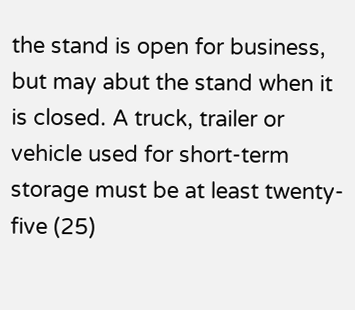the stand is open for business, but may abut the stand when it is closed. A truck, trailer or vehicle used for short-term storage must be at least twenty-five (25)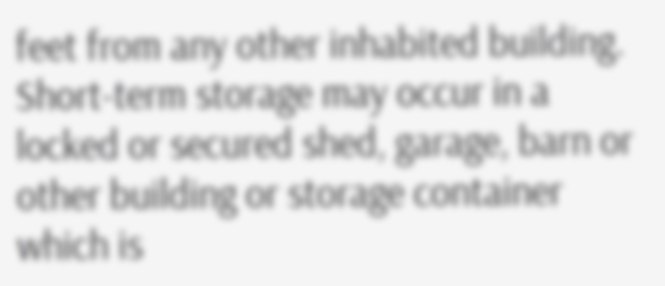feet from any other inhabited building. Short-term storage may occur in a locked or secured shed, garage, barn or other building or storage container which is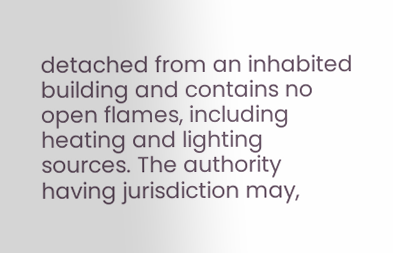detached from an inhabited building and contains no open flames, including heating and lighting sources. The authority having jurisdiction may,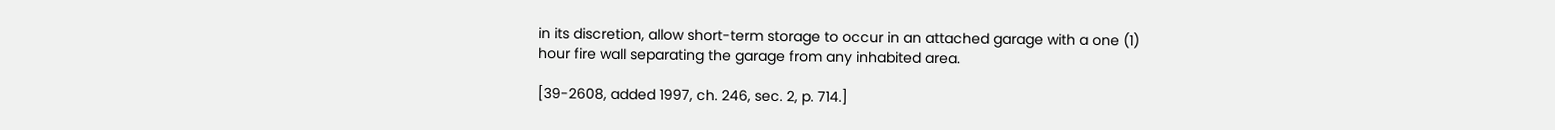in its discretion, allow short-term storage to occur in an attached garage with a one (1) hour fire wall separating the garage from any inhabited area.

[39-2608, added 1997, ch. 246, sec. 2, p. 714.]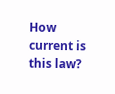How current is this law?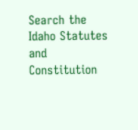Search the Idaho Statutes and Constitution